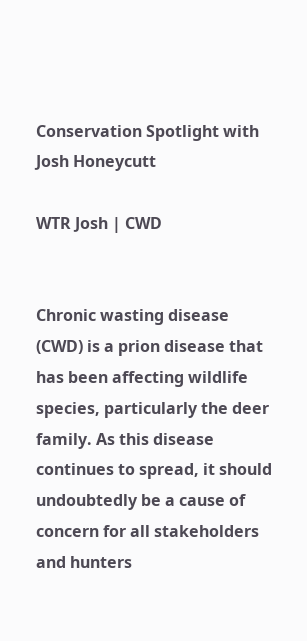Conservation Spotlight with Josh Honeycutt

WTR Josh | CWD


Chronic wasting disease (CWD) is a prion disease that has been affecting wildlife species, particularly the deer family. As this disease continues to spread, it should undoubtedly be a cause of concern for all stakeholders and hunters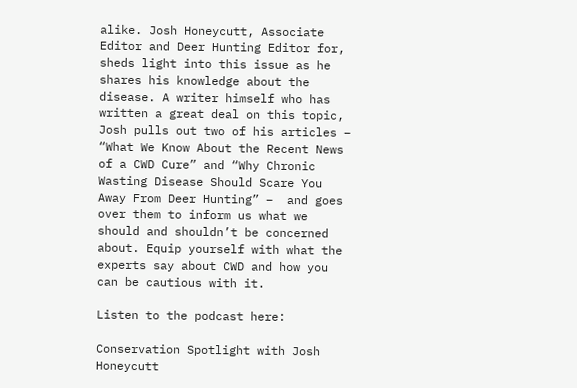alike. Josh Honeycutt, Associate Editor and Deer Hunting Editor for, sheds light into this issue as he shares his knowledge about the disease. A writer himself who has written a great deal on this topic, Josh pulls out two of his articles – “What We Know About the Recent News of a CWD Cure” and “Why Chronic Wasting Disease Should Scare You Away From Deer Hunting” –  and goes over them to inform us what we should and shouldn’t be concerned about. Equip yourself with what the experts say about CWD and how you can be cautious with it.

Listen to the podcast here:

Conservation Spotlight with Josh Honeycutt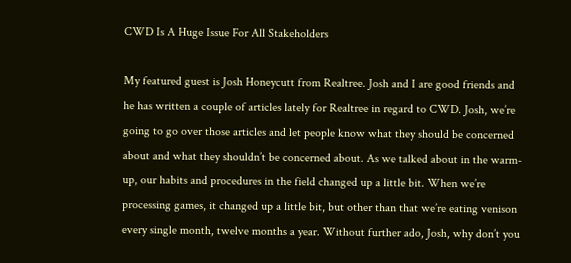CWD Is A Huge Issue For All Stakeholders

My featured guest is Josh Honeycutt from Realtree. Josh and I are good friends and he has written a couple of articles lately for Realtree in regard to CWD. Josh, we’re going to go over those articles and let people know what they should be concerned about and what they shouldn’t be concerned about. As we talked about in the warm-up, our habits and procedures in the field changed up a little bit. When we’re processing games, it changed up a little bit, but other than that we’re eating venison every single month, twelve months a year. Without further ado, Josh, why don’t you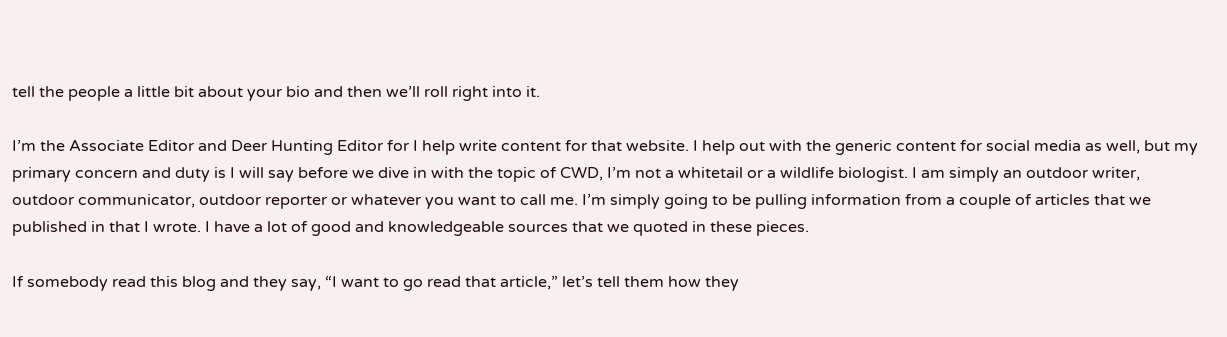tell the people a little bit about your bio and then we’ll roll right into it.

I’m the Associate Editor and Deer Hunting Editor for I help write content for that website. I help out with the generic content for social media as well, but my primary concern and duty is I will say before we dive in with the topic of CWD, I’m not a whitetail or a wildlife biologist. I am simply an outdoor writer, outdoor communicator, outdoor reporter or whatever you want to call me. I’m simply going to be pulling information from a couple of articles that we published in that I wrote. I have a lot of good and knowledgeable sources that we quoted in these pieces.

If somebody read this blog and they say, “I want to go read that article,” let’s tell them how they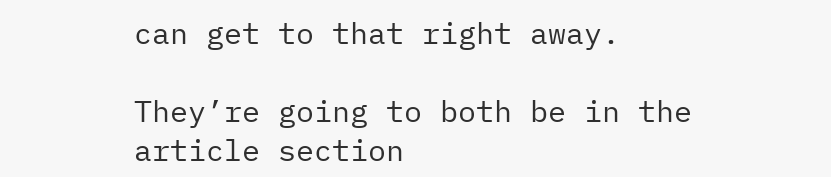can get to that right away.

They’re going to both be in the article section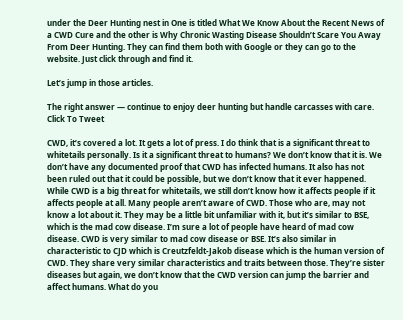under the Deer Hunting nest in One is titled What We Know About the Recent News of a CWD Cure and the other is Why Chronic Wasting Disease Shouldn’t Scare You Away From Deer Hunting. They can find them both with Google or they can go to the website. Just click through and find it.

Let’s jump in those articles.

The right answer — continue to enjoy deer hunting but handle carcasses with care. Click To Tweet

CWD, it’s covered a lot. It gets a lot of press. I do think that is a significant threat to whitetails personally. Is it a significant threat to humans? We don’t know that it is. We don’t have any documented proof that CWD has infected humans. It also has not been ruled out that it could be possible, but we don’t know that it ever happened. While CWD is a big threat for whitetails, we still don’t know how it affects people if it affects people at all. Many people aren’t aware of CWD. Those who are, may not know a lot about it. They may be a little bit unfamiliar with it, but it’s similar to BSE, which is the mad cow disease. I’m sure a lot of people have heard of mad cow disease. CWD is very similar to mad cow disease or BSE. It’s also similar in characteristic to CJD which is Creutzfeldt-Jakob disease which is the human version of CWD. They share very similar characteristics and traits between those. They’re sister diseases but again, we don’t know that the CWD version can jump the barrier and affect humans. What do you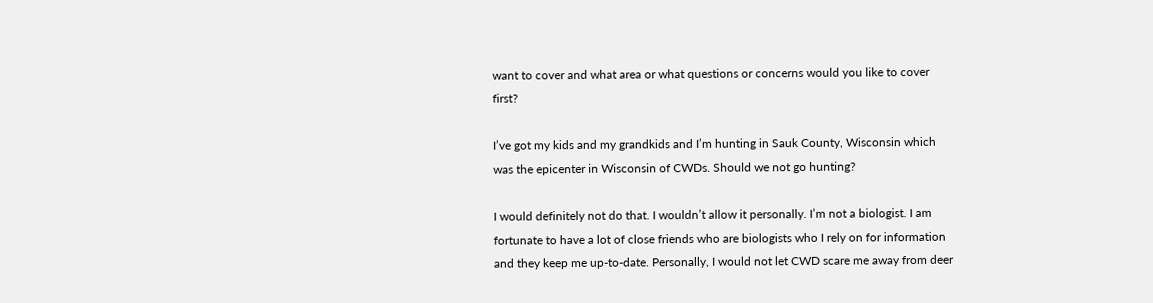want to cover and what area or what questions or concerns would you like to cover first?

I’ve got my kids and my grandkids and I’m hunting in Sauk County, Wisconsin which was the epicenter in Wisconsin of CWDs. Should we not go hunting?

I would definitely not do that. I wouldn’t allow it personally. I’m not a biologist. I am fortunate to have a lot of close friends who are biologists who I rely on for information and they keep me up-to-date. Personally, I would not let CWD scare me away from deer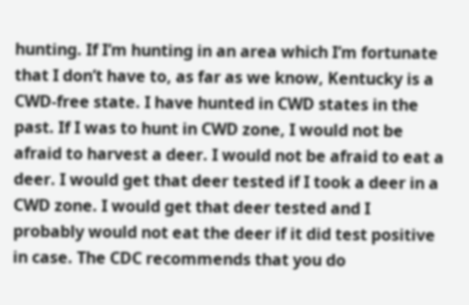hunting. If I’m hunting in an area which I’m fortunate that I don’t have to, as far as we know, Kentucky is a CWD-free state. I have hunted in CWD states in the past. If I was to hunt in CWD zone, I would not be afraid to harvest a deer. I would not be afraid to eat a deer. I would get that deer tested if I took a deer in a CWD zone. I would get that deer tested and I probably would not eat the deer if it did test positive in case. The CDC recommends that you do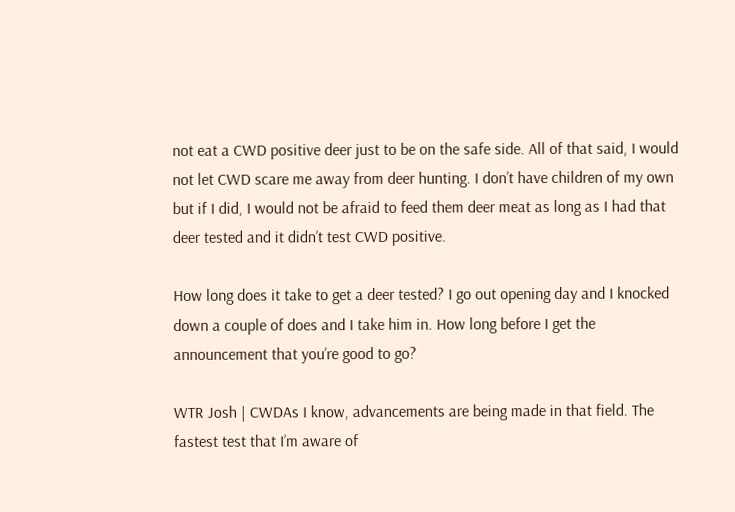not eat a CWD positive deer just to be on the safe side. All of that said, I would not let CWD scare me away from deer hunting. I don’t have children of my own but if I did, I would not be afraid to feed them deer meat as long as I had that deer tested and it didn’t test CWD positive.

How long does it take to get a deer tested? I go out opening day and I knocked down a couple of does and I take him in. How long before I get the announcement that you’re good to go?

WTR Josh | CWDAs I know, advancements are being made in that field. The fastest test that I’m aware of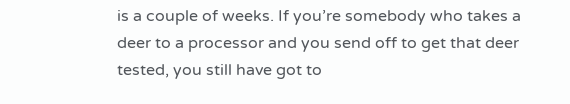is a couple of weeks. If you’re somebody who takes a deer to a processor and you send off to get that deer tested, you still have got to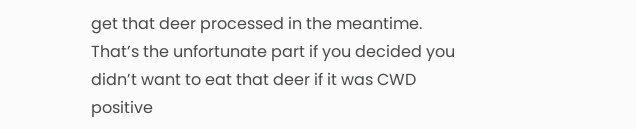get that deer processed in the meantime. That’s the unfortunate part if you decided you didn’t want to eat that deer if it was CWD positive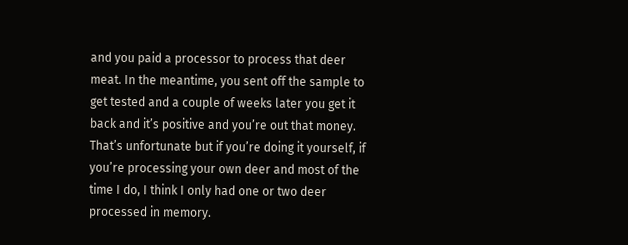and you paid a processor to process that deer meat. In the meantime, you sent off the sample to get tested and a couple of weeks later you get it back and it’s positive and you’re out that money. That’s unfortunate but if you’re doing it yourself, if you’re processing your own deer and most of the time I do, I think I only had one or two deer processed in memory.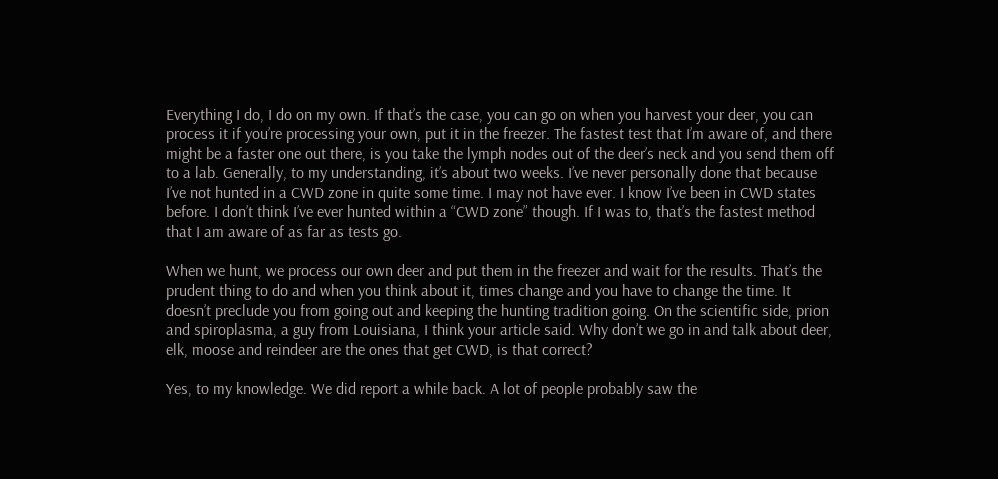Everything I do, I do on my own. If that’s the case, you can go on when you harvest your deer, you can process it if you’re processing your own, put it in the freezer. The fastest test that I’m aware of, and there might be a faster one out there, is you take the lymph nodes out of the deer’s neck and you send them off to a lab. Generally, to my understanding, it’s about two weeks. I’ve never personally done that because I’ve not hunted in a CWD zone in quite some time. I may not have ever. I know I’ve been in CWD states before. I don’t think I’ve ever hunted within a “CWD zone” though. If I was to, that’s the fastest method that I am aware of as far as tests go.

When we hunt, we process our own deer and put them in the freezer and wait for the results. That’s the prudent thing to do and when you think about it, times change and you have to change the time. It doesn’t preclude you from going out and keeping the hunting tradition going. On the scientific side, prion and spiroplasma, a guy from Louisiana, I think your article said. Why don’t we go in and talk about deer, elk, moose and reindeer are the ones that get CWD, is that correct?

Yes, to my knowledge. We did report a while back. A lot of people probably saw the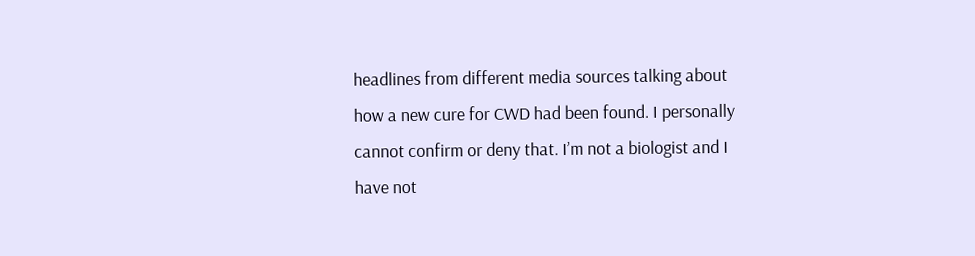headlines from different media sources talking about how a new cure for CWD had been found. I personally cannot confirm or deny that. I’m not a biologist and I have not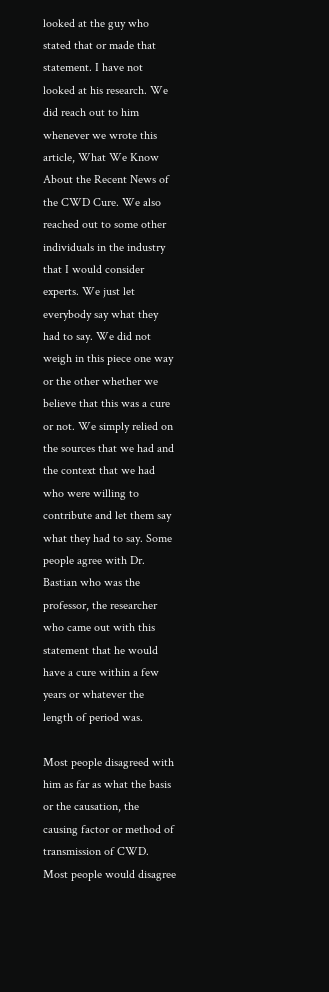looked at the guy who stated that or made that statement. I have not looked at his research. We did reach out to him whenever we wrote this article, What We Know About the Recent News of the CWD Cure. We also reached out to some other individuals in the industry that I would consider experts. We just let everybody say what they had to say. We did not weigh in this piece one way or the other whether we believe that this was a cure or not. We simply relied on the sources that we had and the context that we had who were willing to contribute and let them say what they had to say. Some people agree with Dr. Bastian who was the professor, the researcher who came out with this statement that he would have a cure within a few years or whatever the length of period was.

Most people disagreed with him as far as what the basis or the causation, the causing factor or method of transmission of CWD. Most people would disagree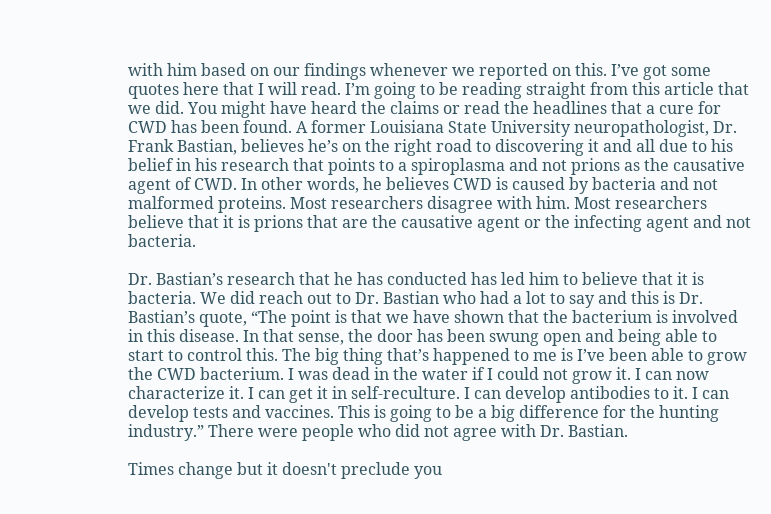with him based on our findings whenever we reported on this. I’ve got some quotes here that I will read. I’m going to be reading straight from this article that we did. You might have heard the claims or read the headlines that a cure for CWD has been found. A former Louisiana State University neuropathologist, Dr. Frank Bastian, believes he’s on the right road to discovering it and all due to his belief in his research that points to a spiroplasma and not prions as the causative agent of CWD. In other words, he believes CWD is caused by bacteria and not malformed proteins. Most researchers disagree with him. Most researchers believe that it is prions that are the causative agent or the infecting agent and not bacteria.

Dr. Bastian’s research that he has conducted has led him to believe that it is bacteria. We did reach out to Dr. Bastian who had a lot to say and this is Dr. Bastian’s quote, “The point is that we have shown that the bacterium is involved in this disease. In that sense, the door has been swung open and being able to start to control this. The big thing that’s happened to me is I’ve been able to grow the CWD bacterium. I was dead in the water if I could not grow it. I can now characterize it. I can get it in self-reculture. I can develop antibodies to it. I can develop tests and vaccines. This is going to be a big difference for the hunting industry.” There were people who did not agree with Dr. Bastian.

Times change but it doesn't preclude you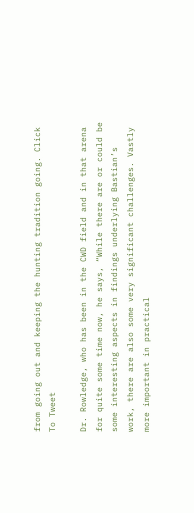from going out and keeping the hunting tradition going. Click To Tweet

Dr. Rowledge, who has been in the CWD field and in that arena for quite some time now, he says, “While there are or could be some interesting aspects in findings underlying Bastian’s work, there are also some very significant challenges. Vastly more important in practical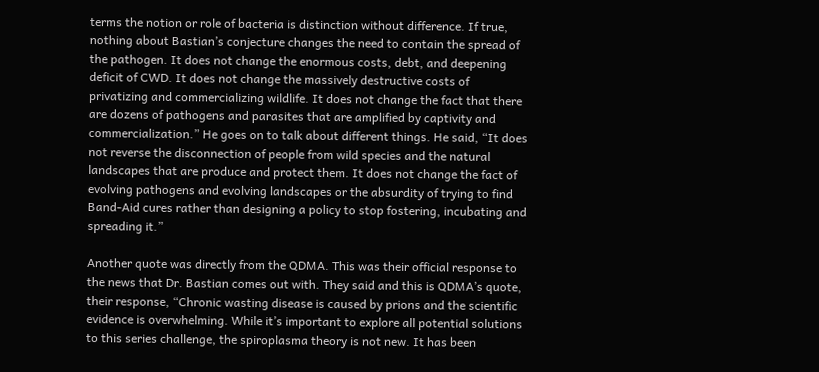terms the notion or role of bacteria is distinction without difference. If true, nothing about Bastian’s conjecture changes the need to contain the spread of the pathogen. It does not change the enormous costs, debt, and deepening deficit of CWD. It does not change the massively destructive costs of privatizing and commercializing wildlife. It does not change the fact that there are dozens of pathogens and parasites that are amplified by captivity and commercialization.” He goes on to talk about different things. He said, “It does not reverse the disconnection of people from wild species and the natural landscapes that are produce and protect them. It does not change the fact of evolving pathogens and evolving landscapes or the absurdity of trying to find Band-Aid cures rather than designing a policy to stop fostering, incubating and spreading it.”

Another quote was directly from the QDMA. This was their official response to the news that Dr. Bastian comes out with. They said and this is QDMA’s quote, their response, “Chronic wasting disease is caused by prions and the scientific evidence is overwhelming. While it’s important to explore all potential solutions to this series challenge, the spiroplasma theory is not new. It has been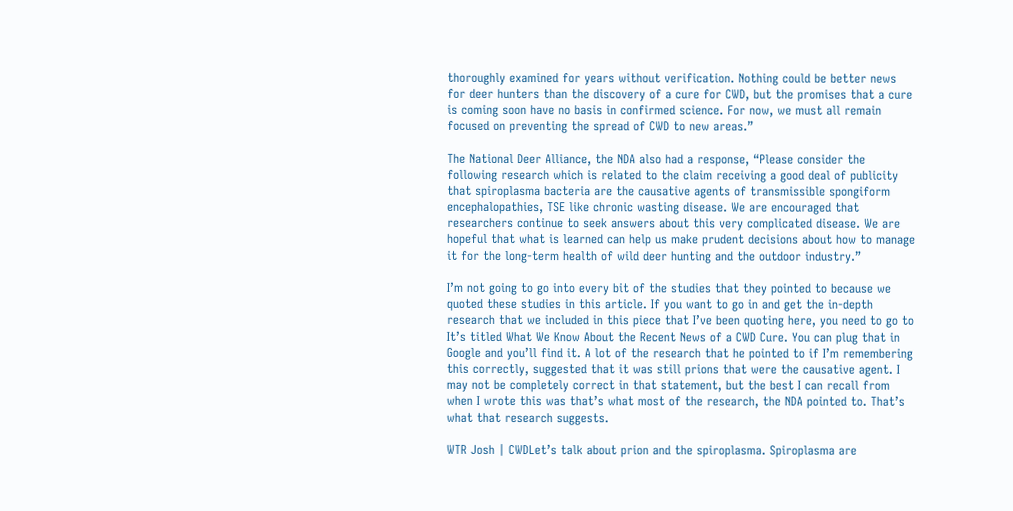thoroughly examined for years without verification. Nothing could be better news for deer hunters than the discovery of a cure for CWD, but the promises that a cure is coming soon have no basis in confirmed science. For now, we must all remain focused on preventing the spread of CWD to new areas.”

The National Deer Alliance, the NDA also had a response, “Please consider the following research which is related to the claim receiving a good deal of publicity that spiroplasma bacteria are the causative agents of transmissible spongiform encephalopathies, TSE like chronic wasting disease. We are encouraged that researchers continue to seek answers about this very complicated disease. We are hopeful that what is learned can help us make prudent decisions about how to manage it for the long-term health of wild deer hunting and the outdoor industry.”

I’m not going to go into every bit of the studies that they pointed to because we quoted these studies in this article. If you want to go in and get the in-depth research that we included in this piece that I’ve been quoting here, you need to go to It’s titled What We Know About the Recent News of a CWD Cure. You can plug that in Google and you’ll find it. A lot of the research that he pointed to if I’m remembering this correctly, suggested that it was still prions that were the causative agent. I may not be completely correct in that statement, but the best I can recall from when I wrote this was that’s what most of the research, the NDA pointed to. That’s what that research suggests.

WTR Josh | CWDLet’s talk about prion and the spiroplasma. Spiroplasma are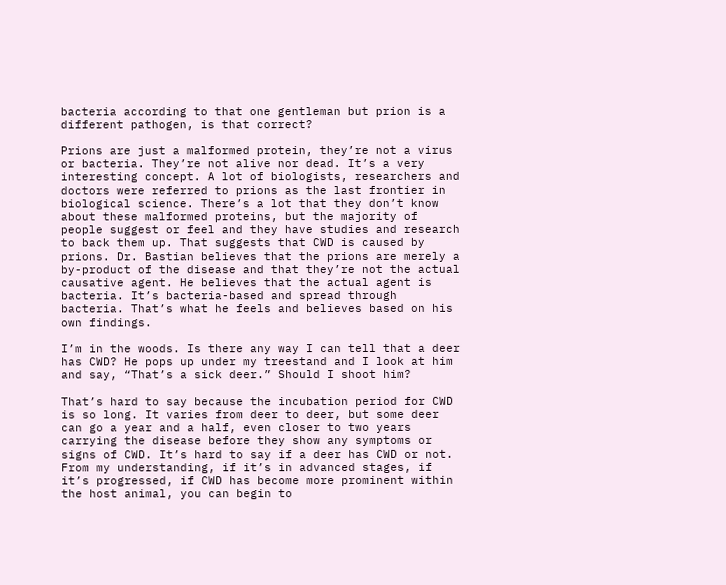bacteria according to that one gentleman but prion is a different pathogen, is that correct?

Prions are just a malformed protein, they’re not a virus or bacteria. They’re not alive nor dead. It’s a very interesting concept. A lot of biologists, researchers and doctors were referred to prions as the last frontier in biological science. There’s a lot that they don’t know about these malformed proteins, but the majority of people suggest or feel and they have studies and research to back them up. That suggests that CWD is caused by prions. Dr. Bastian believes that the prions are merely a by-product of the disease and that they’re not the actual causative agent. He believes that the actual agent is bacteria. It’s bacteria-based and spread through bacteria. That’s what he feels and believes based on his own findings.

I’m in the woods. Is there any way I can tell that a deer has CWD? He pops up under my treestand and I look at him and say, “That’s a sick deer.” Should I shoot him?

That’s hard to say because the incubation period for CWD is so long. It varies from deer to deer, but some deer can go a year and a half, even closer to two years carrying the disease before they show any symptoms or signs of CWD. It’s hard to say if a deer has CWD or not. From my understanding, if it’s in advanced stages, if it’s progressed, if CWD has become more prominent within the host animal, you can begin to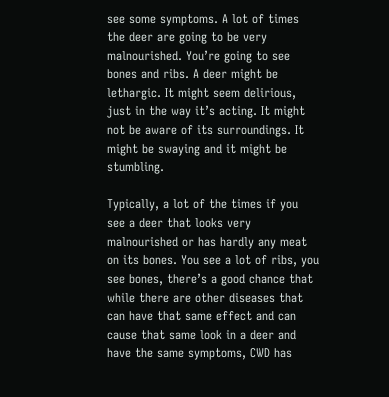see some symptoms. A lot of times the deer are going to be very malnourished. You’re going to see bones and ribs. A deer might be lethargic. It might seem delirious, just in the way it’s acting. It might not be aware of its surroundings. It might be swaying and it might be stumbling.

Typically, a lot of the times if you see a deer that looks very malnourished or has hardly any meat on its bones. You see a lot of ribs, you see bones, there’s a good chance that while there are other diseases that can have that same effect and can cause that same look in a deer and have the same symptoms, CWD has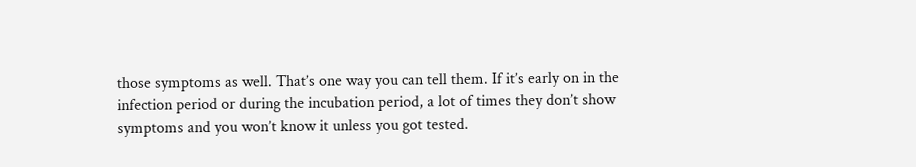those symptoms as well. That’s one way you can tell them. If it’s early on in the infection period or during the incubation period, a lot of times they don’t show symptoms and you won’t know it unless you got tested.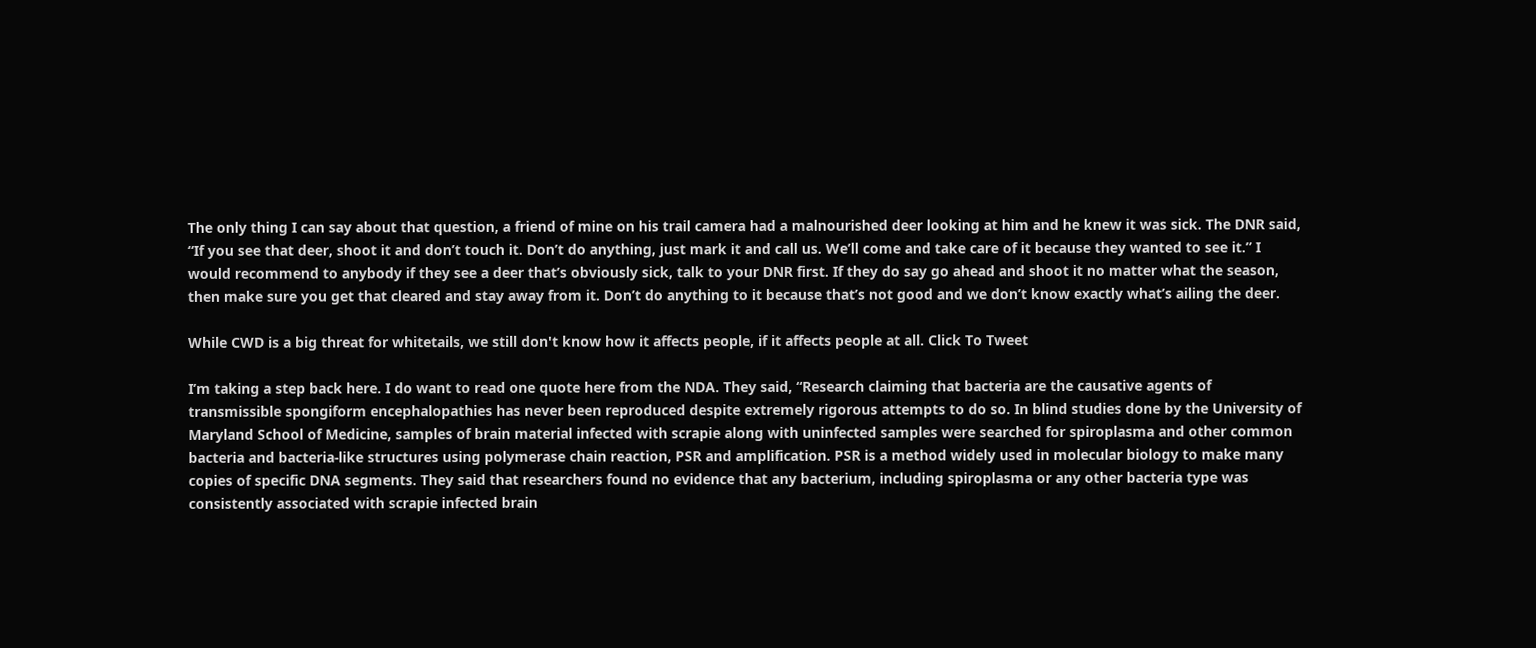The only thing I can say about that question, a friend of mine on his trail camera had a malnourished deer looking at him and he knew it was sick. The DNR said, “If you see that deer, shoot it and don’t touch it. Don’t do anything, just mark it and call us. We’ll come and take care of it because they wanted to see it.” I would recommend to anybody if they see a deer that’s obviously sick, talk to your DNR first. If they do say go ahead and shoot it no matter what the season, then make sure you get that cleared and stay away from it. Don’t do anything to it because that’s not good and we don’t know exactly what’s ailing the deer.

While CWD is a big threat for whitetails, we still don't know how it affects people, if it affects people at all. Click To Tweet

I’m taking a step back here. I do want to read one quote here from the NDA. They said, “Research claiming that bacteria are the causative agents of transmissible spongiform encephalopathies has never been reproduced despite extremely rigorous attempts to do so. In blind studies done by the University of Maryland School of Medicine, samples of brain material infected with scrapie along with uninfected samples were searched for spiroplasma and other common bacteria and bacteria-like structures using polymerase chain reaction, PSR and amplification. PSR is a method widely used in molecular biology to make many copies of specific DNA segments. They said that researchers found no evidence that any bacterium, including spiroplasma or any other bacteria type was consistently associated with scrapie infected brain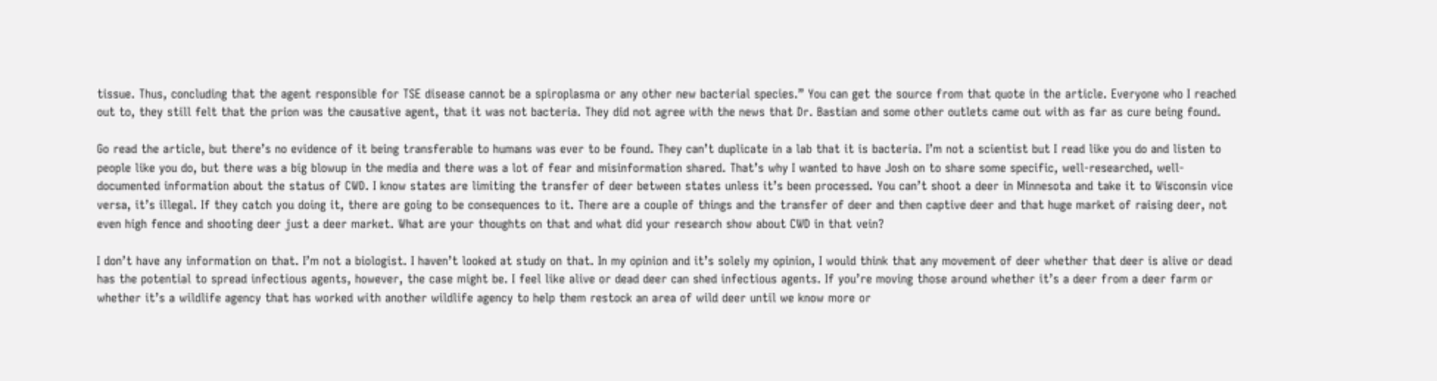tissue. Thus, concluding that the agent responsible for TSE disease cannot be a spiroplasma or any other new bacterial species.” You can get the source from that quote in the article. Everyone who I reached out to, they still felt that the prion was the causative agent, that it was not bacteria. They did not agree with the news that Dr. Bastian and some other outlets came out with as far as cure being found.

Go read the article, but there’s no evidence of it being transferable to humans was ever to be found. They can’t duplicate in a lab that it is bacteria. I’m not a scientist but I read like you do and listen to people like you do, but there was a big blowup in the media and there was a lot of fear and misinformation shared. That’s why I wanted to have Josh on to share some specific, well-researched, well-documented information about the status of CWD. I know states are limiting the transfer of deer between states unless it’s been processed. You can’t shoot a deer in Minnesota and take it to Wisconsin vice versa, it’s illegal. If they catch you doing it, there are going to be consequences to it. There are a couple of things and the transfer of deer and then captive deer and that huge market of raising deer, not even high fence and shooting deer just a deer market. What are your thoughts on that and what did your research show about CWD in that vein?

I don’t have any information on that. I’m not a biologist. I haven’t looked at study on that. In my opinion and it’s solely my opinion, I would think that any movement of deer whether that deer is alive or dead has the potential to spread infectious agents, however, the case might be. I feel like alive or dead deer can shed infectious agents. If you’re moving those around whether it’s a deer from a deer farm or whether it’s a wildlife agency that has worked with another wildlife agency to help them restock an area of wild deer until we know more or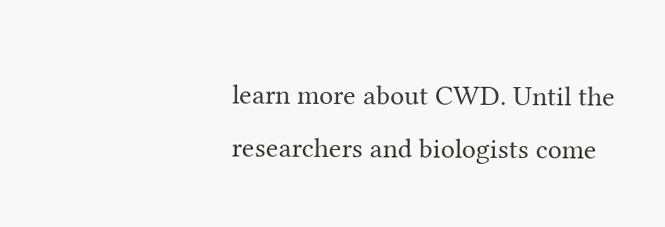learn more about CWD. Until the researchers and biologists come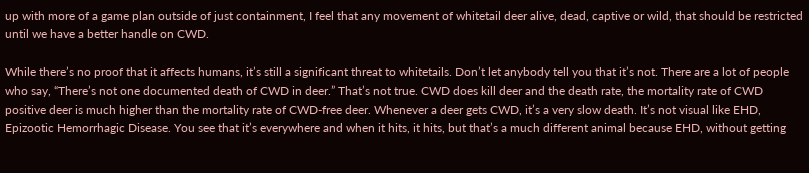up with more of a game plan outside of just containment, I feel that any movement of whitetail deer alive, dead, captive or wild, that should be restricted until we have a better handle on CWD.

While there’s no proof that it affects humans, it’s still a significant threat to whitetails. Don’t let anybody tell you that it’s not. There are a lot of people who say, “There’s not one documented death of CWD in deer.” That’s not true. CWD does kill deer and the death rate, the mortality rate of CWD positive deer is much higher than the mortality rate of CWD-free deer. Whenever a deer gets CWD, it’s a very slow death. It’s not visual like EHD, Epizootic Hemorrhagic Disease. You see that it’s everywhere and when it hits, it hits, but that’s a much different animal because EHD, without getting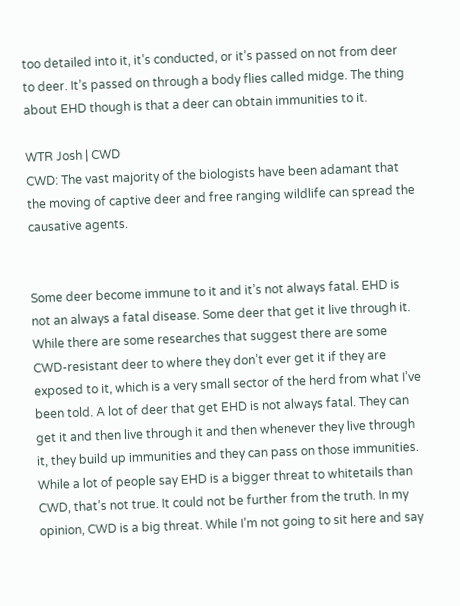too detailed into it, it’s conducted, or it’s passed on not from deer to deer. It’s passed on through a body flies called midge. The thing about EHD though is that a deer can obtain immunities to it.

WTR Josh | CWD
CWD: The vast majority of the biologists have been adamant that the moving of captive deer and free ranging wildlife can spread the causative agents.


Some deer become immune to it and it’s not always fatal. EHD is not an always a fatal disease. Some deer that get it live through it. While there are some researches that suggest there are some CWD-resistant deer to where they don’t ever get it if they are exposed to it, which is a very small sector of the herd from what I’ve been told. A lot of deer that get EHD is not always fatal. They can get it and then live through it and then whenever they live through it, they build up immunities and they can pass on those immunities. While a lot of people say EHD is a bigger threat to whitetails than CWD, that’s not true. It could not be further from the truth. In my opinion, CWD is a big threat. While I’m not going to sit here and say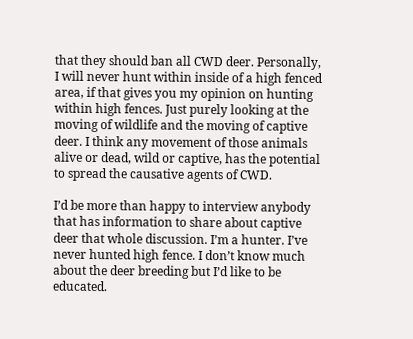that they should ban all CWD deer. Personally, I will never hunt within inside of a high fenced area, if that gives you my opinion on hunting within high fences. Just purely looking at the moving of wildlife and the moving of captive deer. I think any movement of those animals alive or dead, wild or captive, has the potential to spread the causative agents of CWD.

I’d be more than happy to interview anybody that has information to share about captive deer that whole discussion. I’m a hunter. I’ve never hunted high fence. I don’t know much about the deer breeding but I’d like to be educated.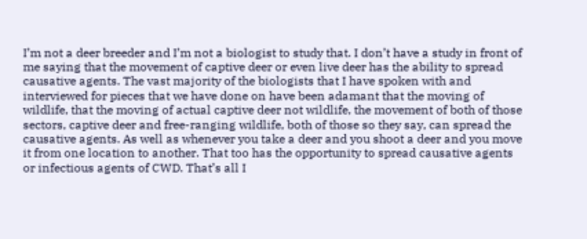I’m not a deer breeder and I’m not a biologist to study that. I don’t have a study in front of me saying that the movement of captive deer or even live deer has the ability to spread causative agents. The vast majority of the biologists that I have spoken with and interviewed for pieces that we have done on have been adamant that the moving of wildlife, that the moving of actual captive deer not wildlife, the movement of both of those sectors, captive deer and free-ranging wildlife, both of those so they say, can spread the causative agents. As well as whenever you take a deer and you shoot a deer and you move it from one location to another. That too has the opportunity to spread causative agents or infectious agents of CWD. That’s all I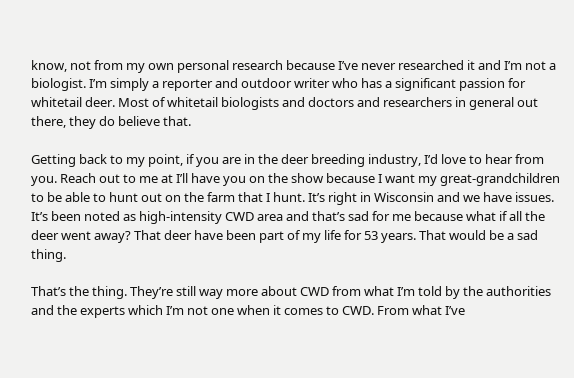know, not from my own personal research because I’ve never researched it and I’m not a biologist. I’m simply a reporter and outdoor writer who has a significant passion for whitetail deer. Most of whitetail biologists and doctors and researchers in general out there, they do believe that.

Getting back to my point, if you are in the deer breeding industry, I’d love to hear from you. Reach out to me at I’ll have you on the show because I want my great-grandchildren to be able to hunt out on the farm that I hunt. It’s right in Wisconsin and we have issues. It’s been noted as high-intensity CWD area and that’s sad for me because what if all the deer went away? That deer have been part of my life for 53 years. That would be a sad thing.

That’s the thing. They’re still way more about CWD from what I’m told by the authorities and the experts which I’m not one when it comes to CWD. From what I’ve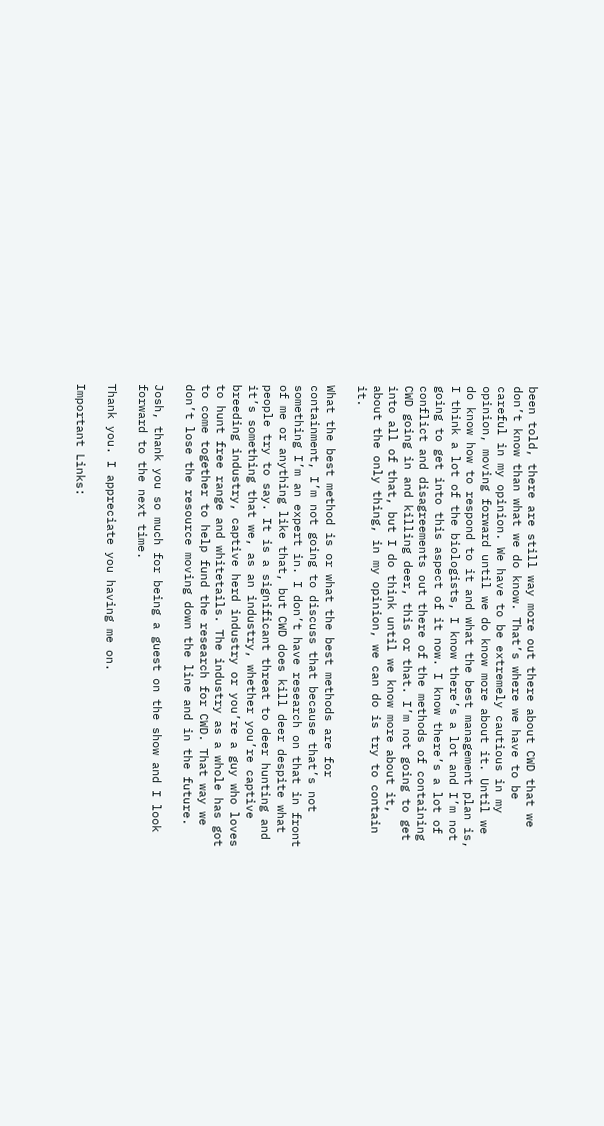been told, there are still way more out there about CWD that we don’t know than what we do know. That’s where we have to be careful in my opinion. We have to be extremely cautious in my opinion, moving forward until we do know more about it. Until we do know how to respond to it and what the best management plan is, I think a lot of the biologists, I know there’s a lot and I’m not going to get into this aspect of it now. I know there’s a lot of conflict and disagreements out there of the methods of containing CWD going in and killing deer, this or that. I’m not going to get into all of that, but I do think until we know more about it, about the only thing, in my opinion, we can do is try to contain it.

What the best method is or what the best methods are for containment, I’m not going to discuss that because that’s not something I’m an expert in. I don’t have research on that in front of me or anything like that, but CWD does kill deer despite what people try to say. It is a significant threat to deer hunting and it’s something that we, as an industry, whether you’re captive breeding industry, captive herd industry or you’re a guy who loves to hunt free range and whitetails. The industry as a whole has got to come together to help fund the research for CWD. That way we don’t lose the resource moving down the line and in the future.

Josh, thank you so much for being a guest on the show and I look forward to the next time.

Thank you. I appreciate you having me on.

Important Links: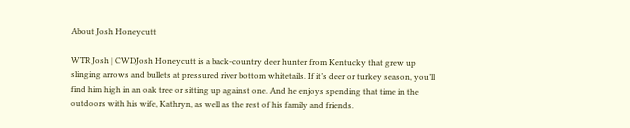About Josh Honeycutt

WTR Josh | CWDJosh Honeycutt is a back-country deer hunter from Kentucky that grew up slinging arrows and bullets at pressured river bottom whitetails. If it’s deer or turkey season, you’ll find him high in an oak tree or sitting up against one. And he enjoys spending that time in the outdoors with his wife, Kathryn, as well as the rest of his family and friends.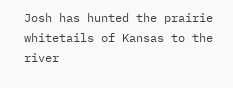Josh has hunted the prairie whitetails of Kansas to the river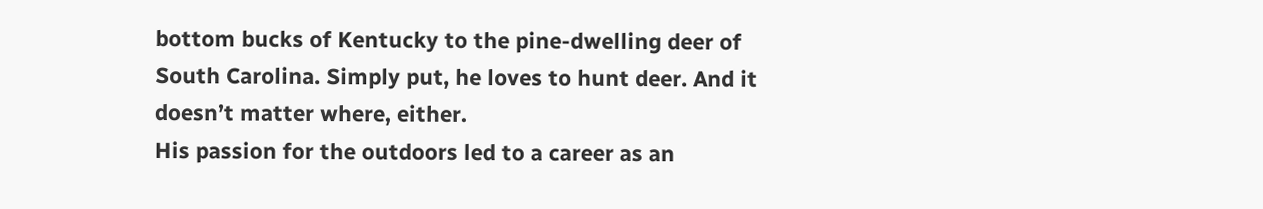bottom bucks of Kentucky to the pine-dwelling deer of South Carolina. Simply put, he loves to hunt deer. And it doesn’t matter where, either.
His passion for the outdoors led to a career as an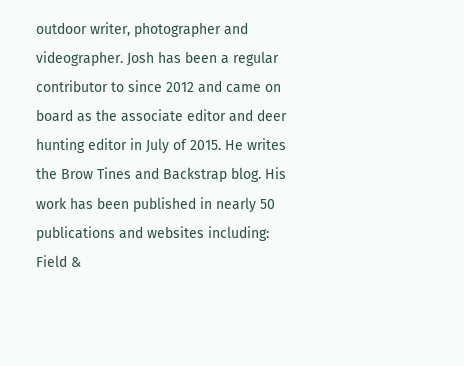outdoor writer, photographer and videographer. Josh has been a regular contributor to since 2012 and came on board as the associate editor and deer hunting editor in July of 2015. He writes the Brow Tines and Backstrap blog. His work has been published in nearly 50 publications and websites including: Field &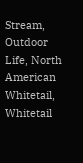Stream, Outdoor Life, North American Whitetail, Whitetail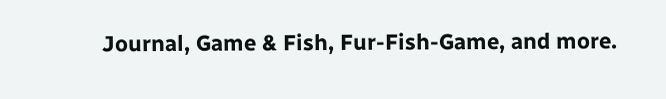Journal, Game & Fish, Fur-Fish-Game, and more.